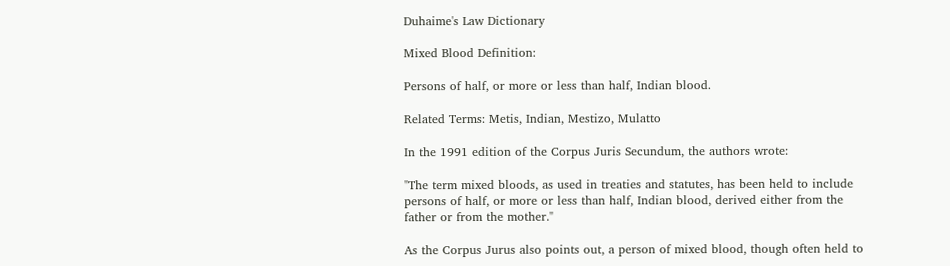Duhaime's Law Dictionary

Mixed Blood Definition:

Persons of half, or more or less than half, Indian blood.

Related Terms: Metis, Indian, Mestizo, Mulatto

In the 1991 edition of the Corpus Juris Secundum, the authors wrote:

"The term mixed bloods, as used in treaties and statutes, has been held to include persons of half, or more or less than half, Indian blood, derived either from the father or from the mother."

As the Corpus Jurus also points out, a person of mixed blood, though often held to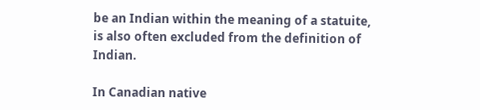be an Indian within the meaning of a statuite, is also often excluded from the definition of Indian.

In Canadian native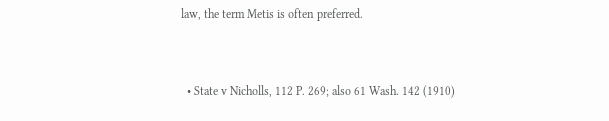law, the term Metis is often preferred.


  • State v Nicholls, 112 P. 269; also 61 Wash. 142 (1910)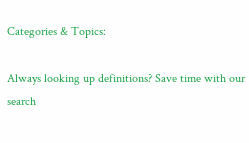Categories & Topics:

Always looking up definitions? Save time with our search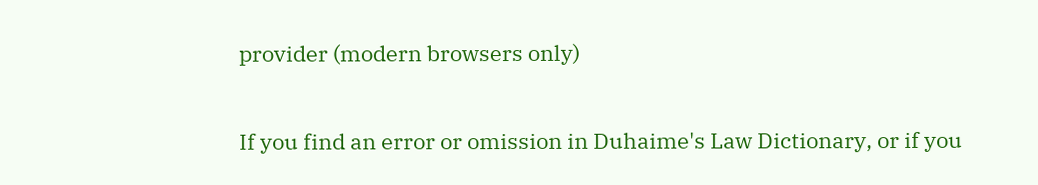provider (modern browsers only)

If you find an error or omission in Duhaime's Law Dictionary, or if you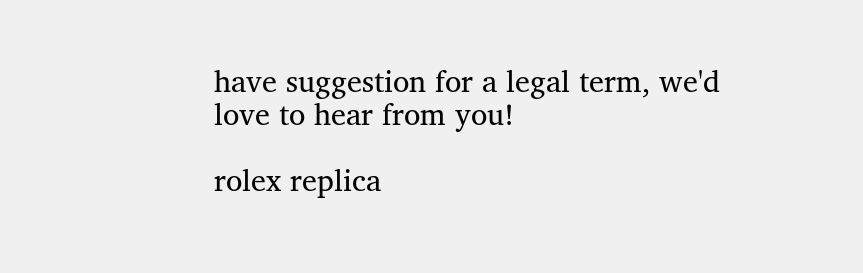have suggestion for a legal term, we'd love to hear from you!

rolex replica